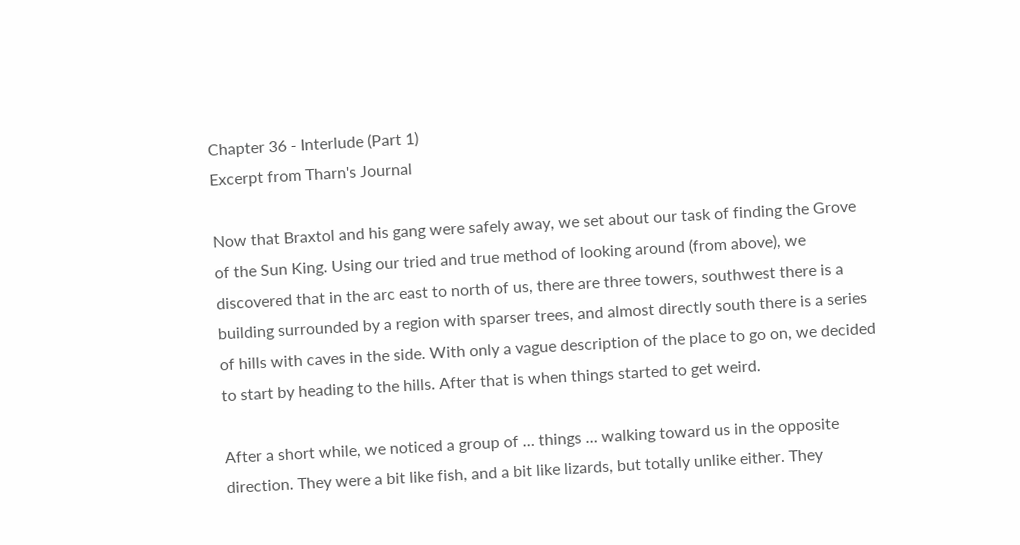Chapter 36 - Interlude (Part 1)
Excerpt from Tharn's Journal

Now that Braxtol and his gang were safely away, we set about our task of finding the Grove of the Sun King. Using our tried and true method of looking around (from above), we discovered that in the arc east to north of us, there are three towers, southwest there is a building surrounded by a region with sparser trees, and almost directly south there is a series of hills with caves in the side. With only a vague description of the place to go on, we decided to start by heading to the hills. After that is when things started to get weird.

After a short while, we noticed a group of … things … walking toward us in the opposite direction. They were a bit like fish, and a bit like lizards, but totally unlike either. They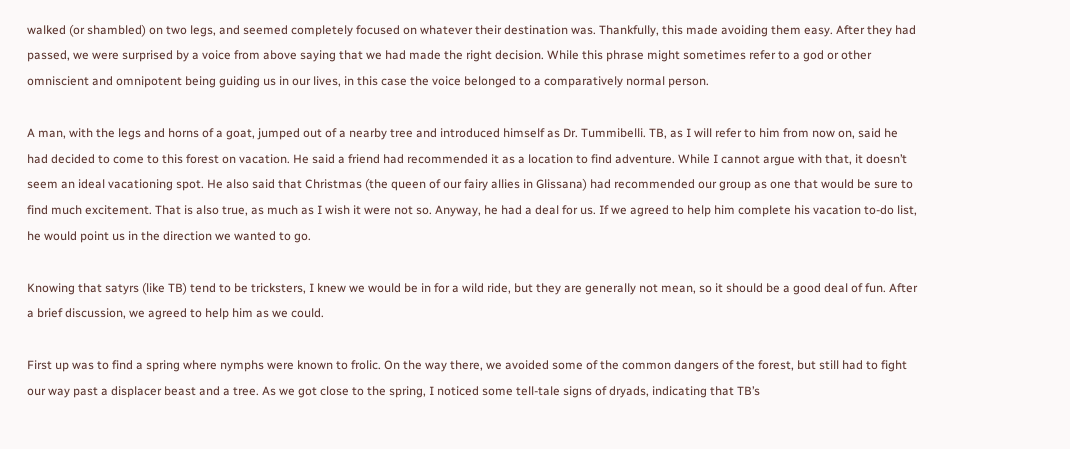walked (or shambled) on two legs, and seemed completely focused on whatever their destination was. Thankfully, this made avoiding them easy. After they had passed, we were surprised by a voice from above saying that we had made the right decision. While this phrase might sometimes refer to a god or other omniscient and omnipotent being guiding us in our lives, in this case the voice belonged to a comparatively normal person.

A man, with the legs and horns of a goat, jumped out of a nearby tree and introduced himself as Dr. Tummibelli. TB, as I will refer to him from now on, said he had decided to come to this forest on vacation. He said a friend had recommended it as a location to find adventure. While I cannot argue with that, it doesn’t seem an ideal vacationing spot. He also said that Christmas (the queen of our fairy allies in Glissana) had recommended our group as one that would be sure to find much excitement. That is also true, as much as I wish it were not so. Anyway, he had a deal for us. If we agreed to help him complete his vacation to-do list, he would point us in the direction we wanted to go.

Knowing that satyrs (like TB) tend to be tricksters, I knew we would be in for a wild ride, but they are generally not mean, so it should be a good deal of fun. After a brief discussion, we agreed to help him as we could.

First up was to find a spring where nymphs were known to frolic. On the way there, we avoided some of the common dangers of the forest, but still had to fight our way past a displacer beast and a tree. As we got close to the spring, I noticed some tell-tale signs of dryads, indicating that TB’s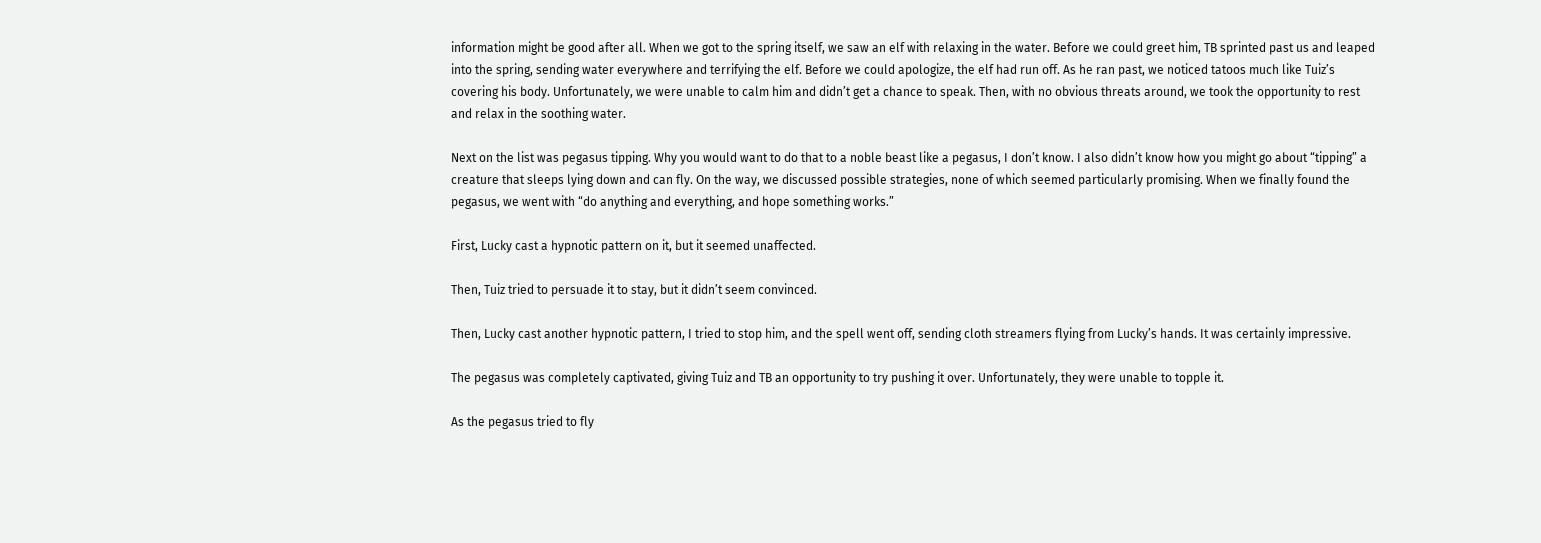information might be good after all. When we got to the spring itself, we saw an elf with relaxing in the water. Before we could greet him, TB sprinted past us and leaped into the spring, sending water everywhere and terrifying the elf. Before we could apologize, the elf had run off. As he ran past, we noticed tatoos much like Tuiz’s covering his body. Unfortunately, we were unable to calm him and didn’t get a chance to speak. Then, with no obvious threats around, we took the opportunity to rest and relax in the soothing water.

Next on the list was pegasus tipping. Why you would want to do that to a noble beast like a pegasus, I don’t know. I also didn’t know how you might go about “tipping” a creature that sleeps lying down and can fly. On the way, we discussed possible strategies, none of which seemed particularly promising. When we finally found the pegasus, we went with “do anything and everything, and hope something works.”

First, Lucky cast a hypnotic pattern on it, but it seemed unaffected.

Then, Tuiz tried to persuade it to stay, but it didn’t seem convinced.

Then, Lucky cast another hypnotic pattern, I tried to stop him, and the spell went off, sending cloth streamers flying from Lucky’s hands. It was certainly impressive.

The pegasus was completely captivated, giving Tuiz and TB an opportunity to try pushing it over. Unfortunately, they were unable to topple it.

As the pegasus tried to fly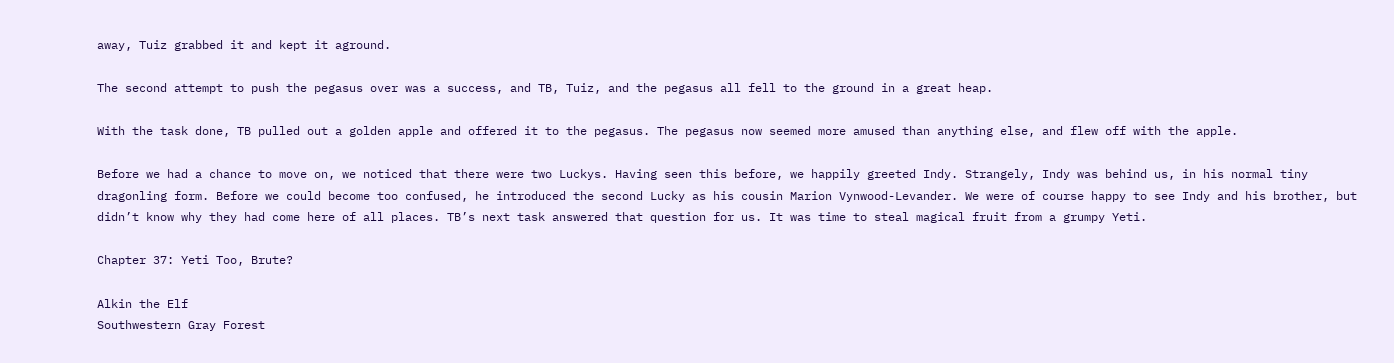away, Tuiz grabbed it and kept it aground.

The second attempt to push the pegasus over was a success, and TB, Tuiz, and the pegasus all fell to the ground in a great heap.

With the task done, TB pulled out a golden apple and offered it to the pegasus. The pegasus now seemed more amused than anything else, and flew off with the apple.

Before we had a chance to move on, we noticed that there were two Luckys. Having seen this before, we happily greeted Indy. Strangely, Indy was behind us, in his normal tiny dragonling form. Before we could become too confused, he introduced the second Lucky as his cousin Marion Vynwood-Levander. We were of course happy to see Indy and his brother, but didn’t know why they had come here of all places. TB’s next task answered that question for us. It was time to steal magical fruit from a grumpy Yeti.

Chapter 37: Yeti Too, Brute?

Alkin the Elf
Southwestern Gray Forest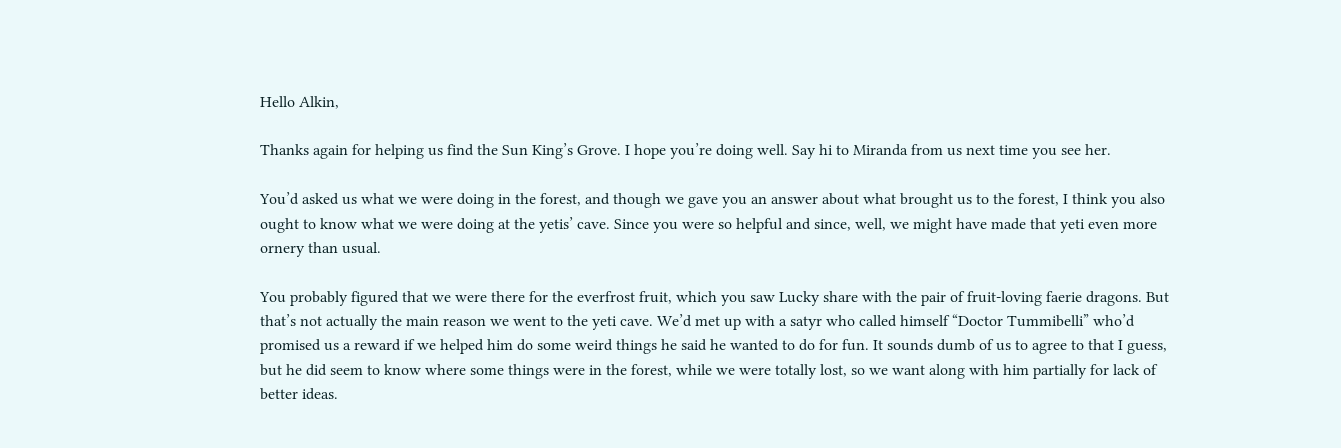Hello Alkin,

Thanks again for helping us find the Sun King’s Grove. I hope you’re doing well. Say hi to Miranda from us next time you see her.

You’d asked us what we were doing in the forest, and though we gave you an answer about what brought us to the forest, I think you also ought to know what we were doing at the yetis’ cave. Since you were so helpful and since, well, we might have made that yeti even more ornery than usual.

You probably figured that we were there for the everfrost fruit, which you saw Lucky share with the pair of fruit-loving faerie dragons. But that’s not actually the main reason we went to the yeti cave. We’d met up with a satyr who called himself “Doctor Tummibelli” who’d promised us a reward if we helped him do some weird things he said he wanted to do for fun. It sounds dumb of us to agree to that I guess, but he did seem to know where some things were in the forest, while we were totally lost, so we want along with him partially for lack of better ideas.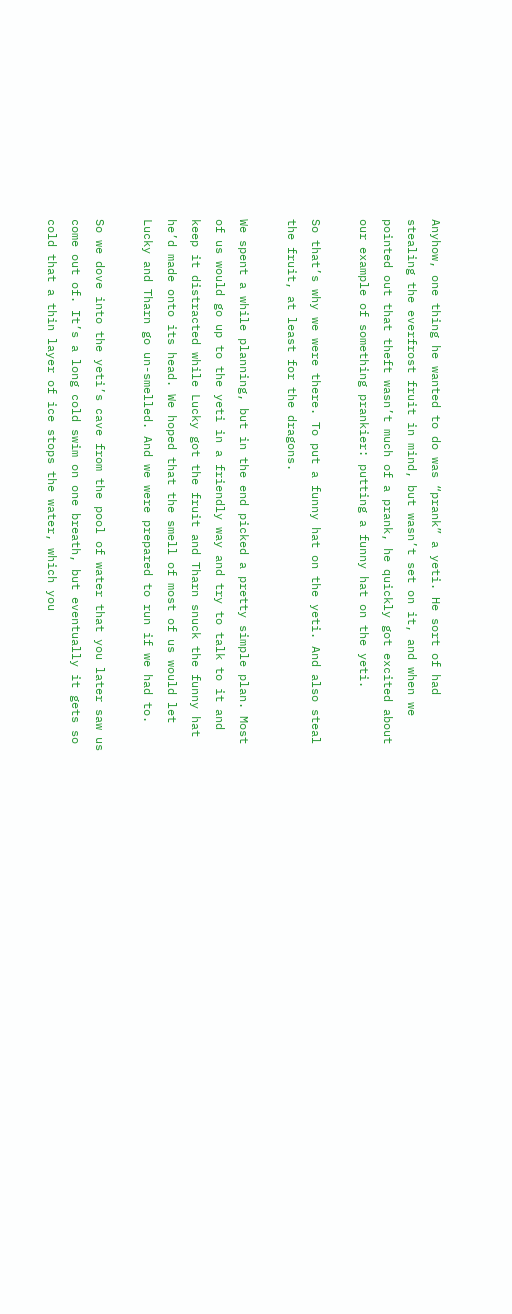Anyhow, one thing he wanted to do was “prank” a yeti. He sort of had stealing the everfrost fruit in mind, but wasn’t set on it, and when we pointed out that theft wasn’t much of a prank, he quickly got excited about our example of something prankier: putting a funny hat on the yeti.

So that’s why we were there. To put a funny hat on the yeti. And also steal the fruit, at least for the dragons.

We spent a while planning, but in the end picked a pretty simple plan. Most of us would go up to the yeti in a friendly way and try to talk to it and keep it distracted while Lucky got the fruit and Tharn snuck the funny hat he’d made onto its head. We hoped that the smell of most of us would let Lucky and Tharn go un-smelled. And we were prepared to run if we had to.

So we dove into the yeti’s cave from the pool of water that you later saw us come out of. It’s a long cold swim on one breath, but eventually it gets so cold that a thin layer of ice stops the water, which you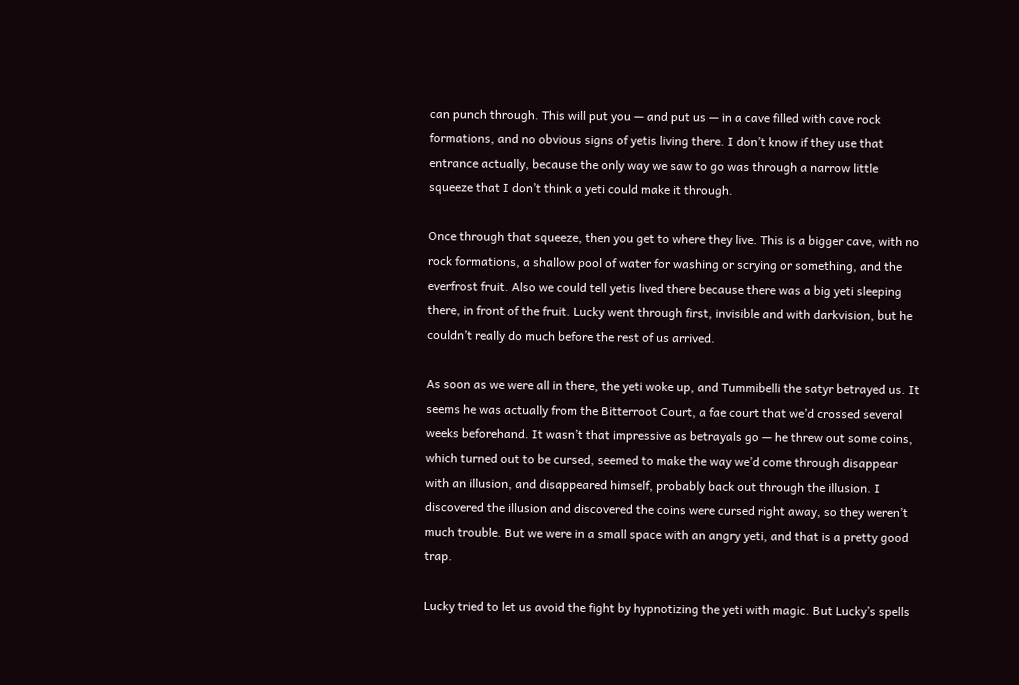can punch through. This will put you — and put us — in a cave filled with cave rock formations, and no obvious signs of yetis living there. I don’t know if they use that entrance actually, because the only way we saw to go was through a narrow little squeeze that I don’t think a yeti could make it through.

Once through that squeeze, then you get to where they live. This is a bigger cave, with no rock formations, a shallow pool of water for washing or scrying or something, and the everfrost fruit. Also we could tell yetis lived there because there was a big yeti sleeping there, in front of the fruit. Lucky went through first, invisible and with darkvision, but he couldn’t really do much before the rest of us arrived.

As soon as we were all in there, the yeti woke up, and Tummibelli the satyr betrayed us. It seems he was actually from the Bitterroot Court, a fae court that we’d crossed several weeks beforehand. It wasn’t that impressive as betrayals go — he threw out some coins, which turned out to be cursed, seemed to make the way we’d come through disappear with an illusion, and disappeared himself, probably back out through the illusion. I discovered the illusion and discovered the coins were cursed right away, so they weren’t much trouble. But we were in a small space with an angry yeti, and that is a pretty good trap.

Lucky tried to let us avoid the fight by hypnotizing the yeti with magic. But Lucky’s spells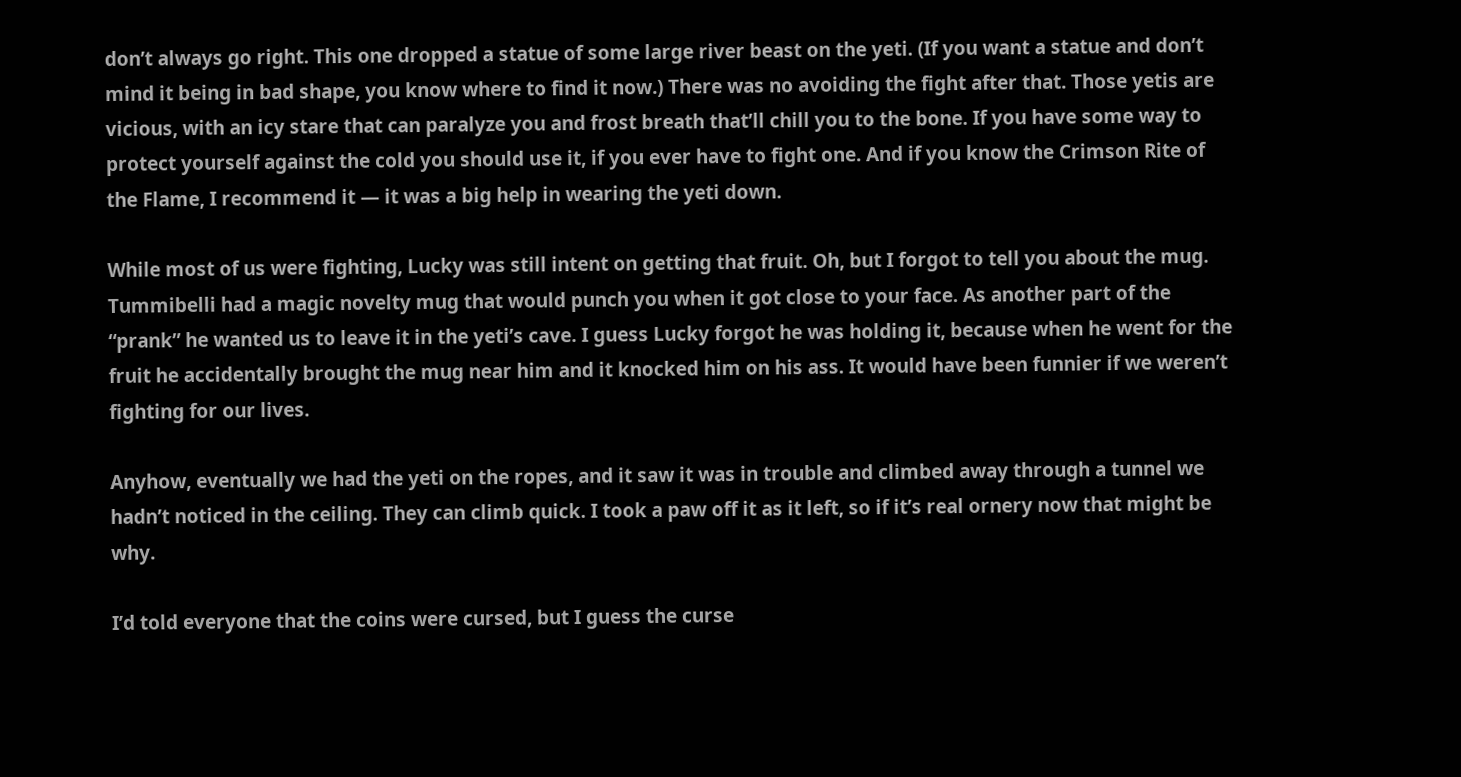don’t always go right. This one dropped a statue of some large river beast on the yeti. (If you want a statue and don’t mind it being in bad shape, you know where to find it now.) There was no avoiding the fight after that. Those yetis are vicious, with an icy stare that can paralyze you and frost breath that’ll chill you to the bone. If you have some way to protect yourself against the cold you should use it, if you ever have to fight one. And if you know the Crimson Rite of the Flame, I recommend it — it was a big help in wearing the yeti down.

While most of us were fighting, Lucky was still intent on getting that fruit. Oh, but I forgot to tell you about the mug. Tummibelli had a magic novelty mug that would punch you when it got close to your face. As another part of the “prank” he wanted us to leave it in the yeti’s cave. I guess Lucky forgot he was holding it, because when he went for the fruit he accidentally brought the mug near him and it knocked him on his ass. It would have been funnier if we weren’t fighting for our lives.

Anyhow, eventually we had the yeti on the ropes, and it saw it was in trouble and climbed away through a tunnel we hadn’t noticed in the ceiling. They can climb quick. I took a paw off it as it left, so if it’s real ornery now that might be why.

I’d told everyone that the coins were cursed, but I guess the curse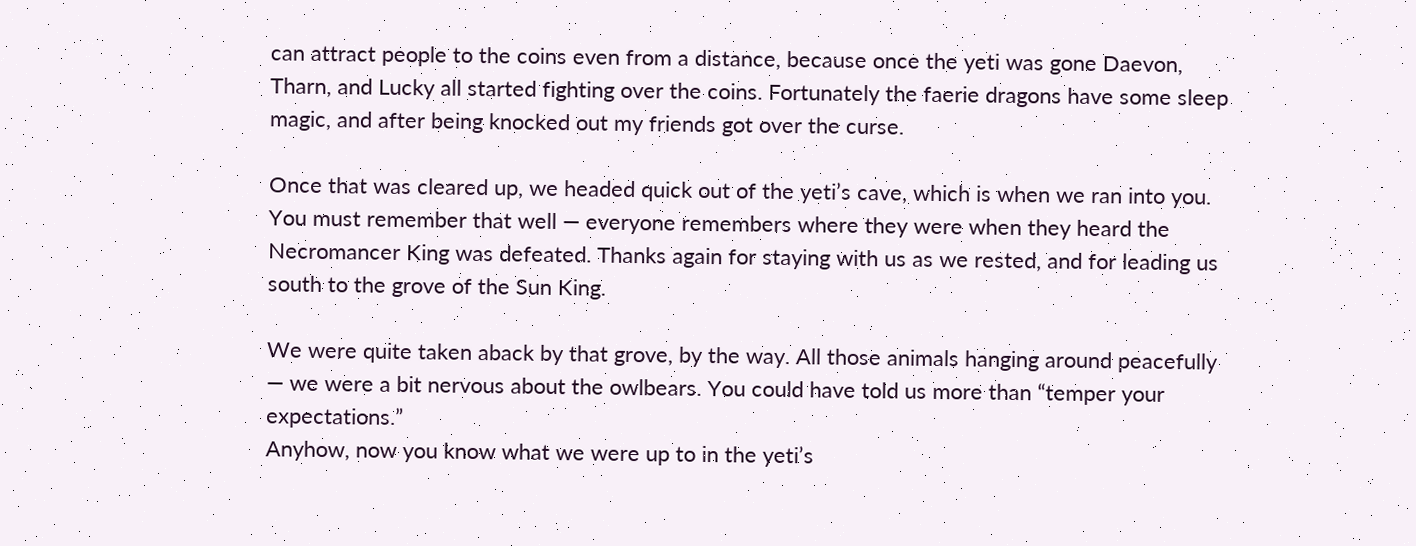can attract people to the coins even from a distance, because once the yeti was gone Daevon, Tharn, and Lucky all started fighting over the coins. Fortunately the faerie dragons have some sleep magic, and after being knocked out my friends got over the curse.

Once that was cleared up, we headed quick out of the yeti’s cave, which is when we ran into you. You must remember that well — everyone remembers where they were when they heard the Necromancer King was defeated. Thanks again for staying with us as we rested, and for leading us south to the grove of the Sun King.

We were quite taken aback by that grove, by the way. All those animals hanging around peacefully — we were a bit nervous about the owlbears. You could have told us more than “temper your expectations.”
Anyhow, now you know what we were up to in the yeti’s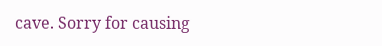cave. Sorry for causing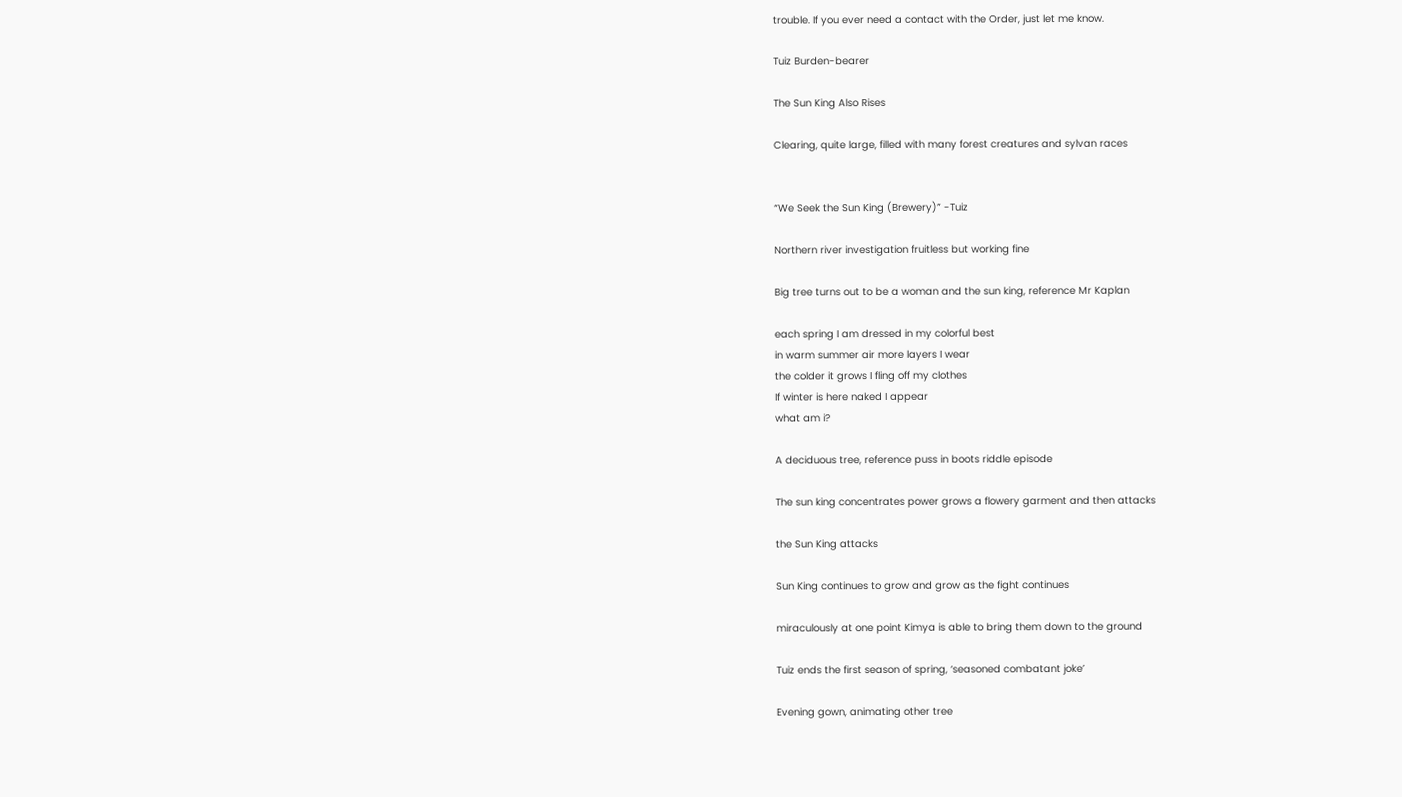trouble. If you ever need a contact with the Order, just let me know.

Tuiz Burden-bearer

The Sun King Also Rises

Clearing, quite large, filled with many forest creatures and sylvan races


“We Seek the Sun King (Brewery)” -Tuiz

Northern river investigation fruitless but working fine

Big tree turns out to be a woman and the sun king, reference Mr Kaplan

each spring I am dressed in my colorful best
in warm summer air more layers I wear
the colder it grows I fling off my clothes
If winter is here naked I appear
what am i?

A deciduous tree, reference puss in boots riddle episode

The sun king concentrates power grows a flowery garment and then attacks

the Sun King attacks

Sun King continues to grow and grow as the fight continues

miraculously at one point Kimya is able to bring them down to the ground

Tuiz ends the first season of spring, ‘seasoned combatant joke’

Evening gown, animating other tree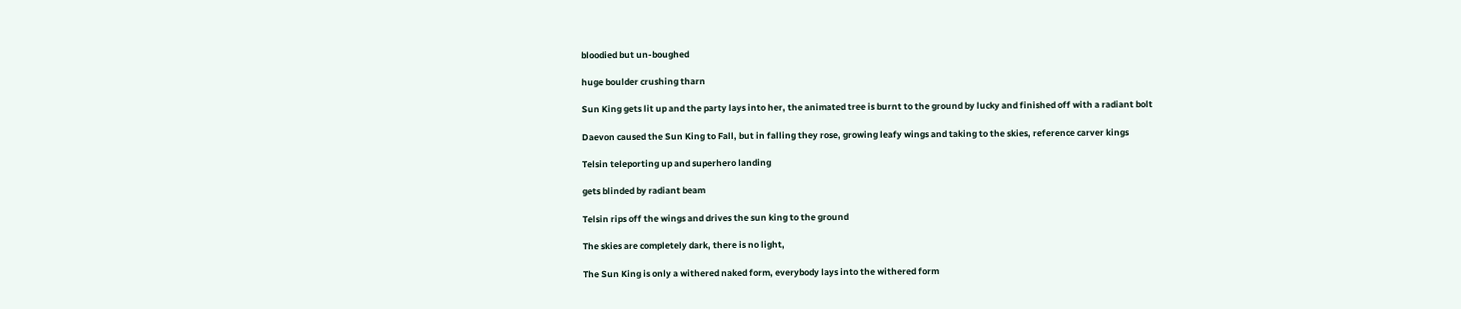bloodied but un-boughed

huge boulder crushing tharn

Sun King gets lit up and the party lays into her, the animated tree is burnt to the ground by lucky and finished off with a radiant bolt

Daevon caused the Sun King to Fall, but in falling they rose, growing leafy wings and taking to the skies, reference carver kings

Telsin teleporting up and superhero landing

gets blinded by radiant beam

Telsin rips off the wings and drives the sun king to the ground

The skies are completely dark, there is no light,

The Sun King is only a withered naked form, everybody lays into the withered form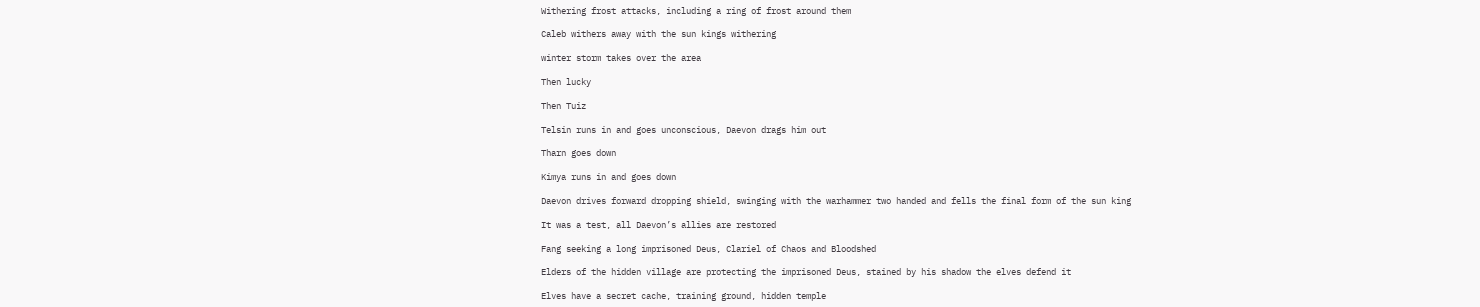Withering frost attacks, including a ring of frost around them

Caleb withers away with the sun kings withering

winter storm takes over the area

Then lucky

Then Tuiz

Telsin runs in and goes unconscious, Daevon drags him out

Tharn goes down

Kimya runs in and goes down

Daevon drives forward dropping shield, swinging with the warhammer two handed and fells the final form of the sun king

It was a test, all Daevon’s allies are restored

Fang seeking a long imprisoned Deus, Clariel of Chaos and Bloodshed

Elders of the hidden village are protecting the imprisoned Deus, stained by his shadow the elves defend it

Elves have a secret cache, training ground, hidden temple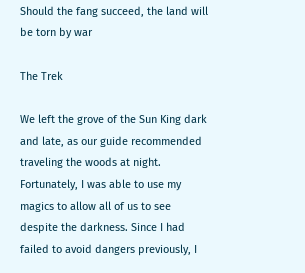Should the fang succeed, the land will be torn by war

The Trek

We left the grove of the Sun King dark and late, as our guide recommended traveling the woods at night. Fortunately, I was able to use my magics to allow all of us to see despite the darkness. Since I had failed to avoid dangers previously, I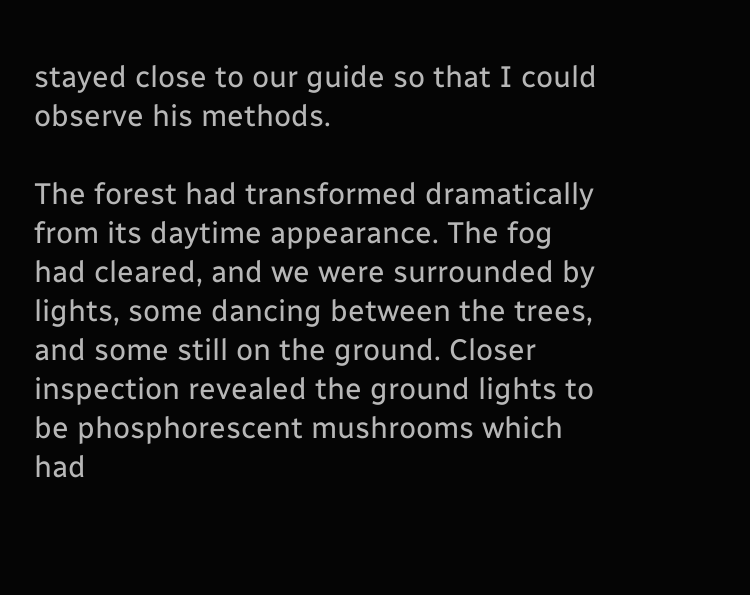stayed close to our guide so that I could observe his methods.

The forest had transformed dramatically from its daytime appearance. The fog had cleared, and we were surrounded by lights, some dancing between the trees, and some still on the ground. Closer inspection revealed the ground lights to be phosphorescent mushrooms which had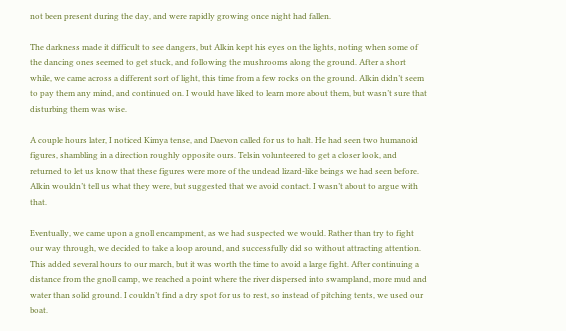not been present during the day, and were rapidly growing once night had fallen.

The darkness made it difficult to see dangers, but Alkin kept his eyes on the lights, noting when some of the dancing ones seemed to get stuck, and following the mushrooms along the ground. After a short while, we came across a different sort of light, this time from a few rocks on the ground. Alkin didn’t seem to pay them any mind, and continued on. I would have liked to learn more about them, but wasn’t sure that disturbing them was wise.

A couple hours later, I noticed Kimya tense, and Daevon called for us to halt. He had seen two humanoid figures, shambling in a direction roughly opposite ours. Telsin volunteered to get a closer look, and returned to let us know that these figures were more of the undead lizard-like beings we had seen before. Alkin wouldn’t tell us what they were, but suggested that we avoid contact. I wasn’t about to argue with that.

Eventually, we came upon a gnoll encampment, as we had suspected we would. Rather than try to fight our way through, we decided to take a loop around, and successfully did so without attracting attention. This added several hours to our march, but it was worth the time to avoid a large fight. After continuing a distance from the gnoll camp, we reached a point where the river dispersed into swampland, more mud and water than solid ground. I couldn’t find a dry spot for us to rest, so instead of pitching tents, we used our boat.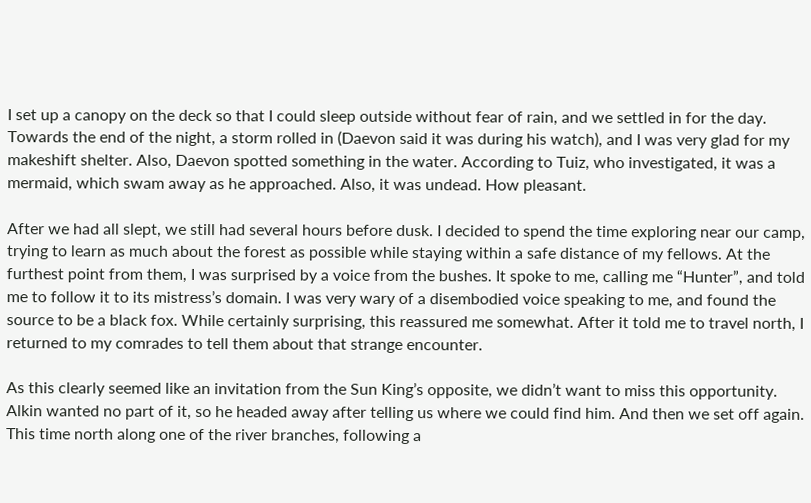I set up a canopy on the deck so that I could sleep outside without fear of rain, and we settled in for the day. Towards the end of the night, a storm rolled in (Daevon said it was during his watch), and I was very glad for my makeshift shelter. Also, Daevon spotted something in the water. According to Tuiz, who investigated, it was a mermaid, which swam away as he approached. Also, it was undead. How pleasant.

After we had all slept, we still had several hours before dusk. I decided to spend the time exploring near our camp, trying to learn as much about the forest as possible while staying within a safe distance of my fellows. At the furthest point from them, I was surprised by a voice from the bushes. It spoke to me, calling me “Hunter”, and told me to follow it to its mistress’s domain. I was very wary of a disembodied voice speaking to me, and found the source to be a black fox. While certainly surprising, this reassured me somewhat. After it told me to travel north, I returned to my comrades to tell them about that strange encounter.

As this clearly seemed like an invitation from the Sun King’s opposite, we didn’t want to miss this opportunity. Alkin wanted no part of it, so he headed away after telling us where we could find him. And then we set off again. This time north along one of the river branches, following a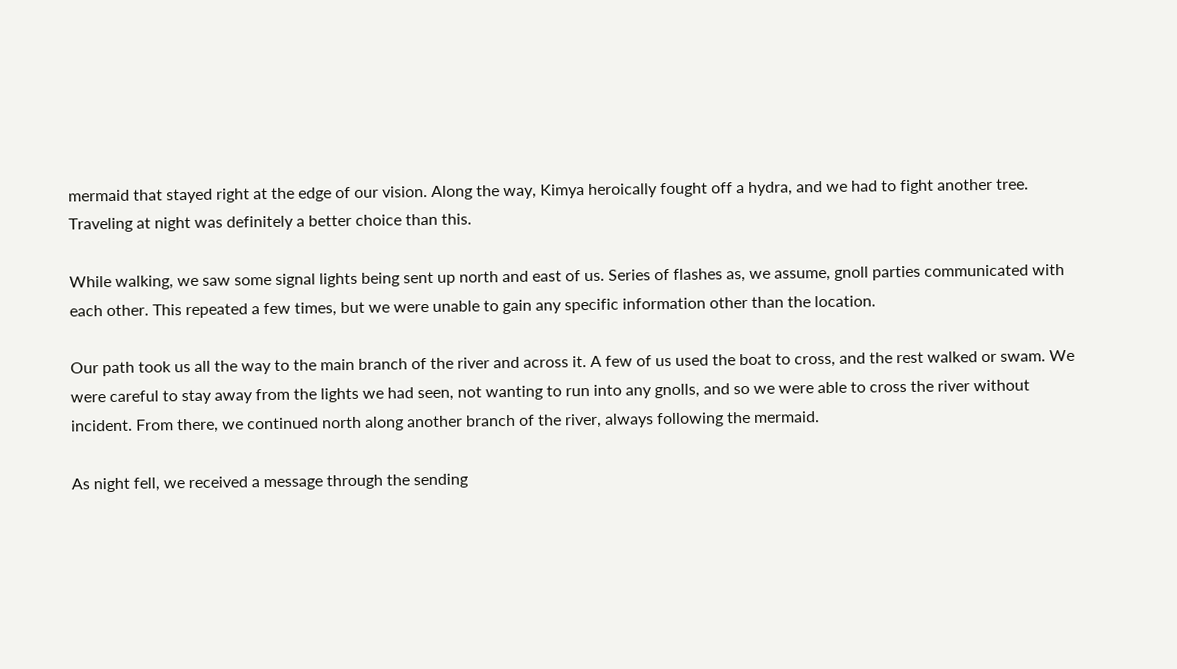mermaid that stayed right at the edge of our vision. Along the way, Kimya heroically fought off a hydra, and we had to fight another tree. Traveling at night was definitely a better choice than this.

While walking, we saw some signal lights being sent up north and east of us. Series of flashes as, we assume, gnoll parties communicated with each other. This repeated a few times, but we were unable to gain any specific information other than the location.

Our path took us all the way to the main branch of the river and across it. A few of us used the boat to cross, and the rest walked or swam. We were careful to stay away from the lights we had seen, not wanting to run into any gnolls, and so we were able to cross the river without incident. From there, we continued north along another branch of the river, always following the mermaid.

As night fell, we received a message through the sending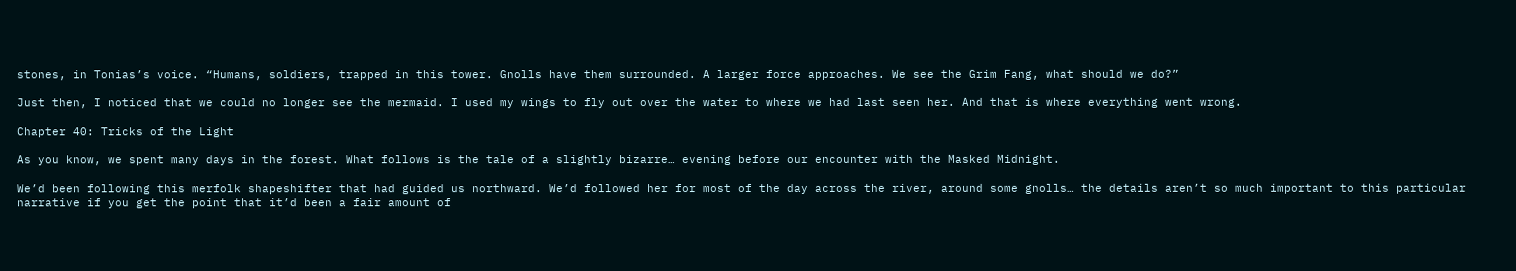stones, in Tonias’s voice. “Humans, soldiers, trapped in this tower. Gnolls have them surrounded. A larger force approaches. We see the Grim Fang, what should we do?”

Just then, I noticed that we could no longer see the mermaid. I used my wings to fly out over the water to where we had last seen her. And that is where everything went wrong.

Chapter 40: Tricks of the Light

As you know, we spent many days in the forest. What follows is the tale of a slightly bizarre… evening before our encounter with the Masked Midnight.

We’d been following this merfolk shapeshifter that had guided us northward. We’d followed her for most of the day across the river, around some gnolls… the details aren’t so much important to this particular narrative if you get the point that it’d been a fair amount of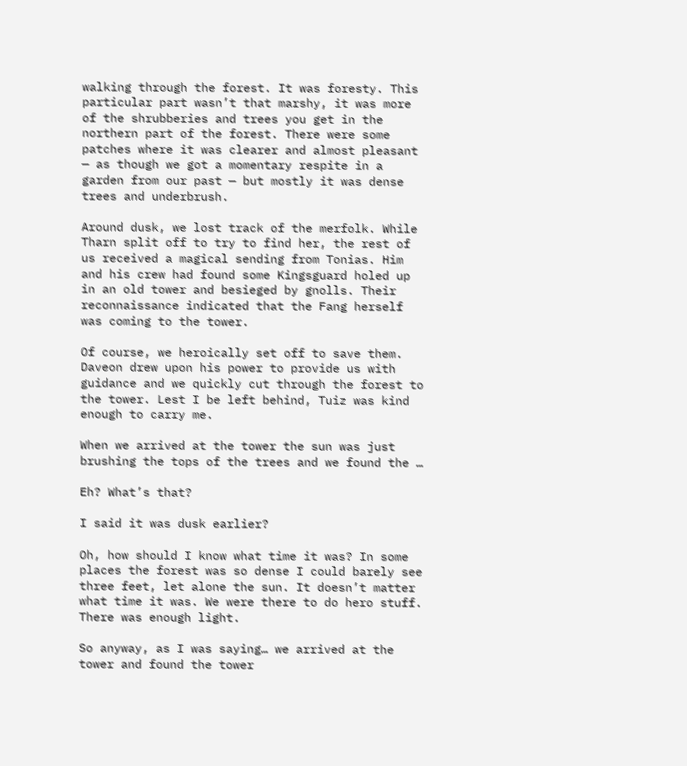walking through the forest. It was foresty. This particular part wasn’t that marshy, it was more of the shrubberies and trees you get in the northern part of the forest. There were some patches where it was clearer and almost pleasant — as though we got a momentary respite in a garden from our past — but mostly it was dense trees and underbrush.

Around dusk, we lost track of the merfolk. While Tharn split off to try to find her, the rest of us received a magical sending from Tonias. Him and his crew had found some Kingsguard holed up in an old tower and besieged by gnolls. Their reconnaissance indicated that the Fang herself was coming to the tower.

Of course, we heroically set off to save them. Daveon drew upon his power to provide us with guidance and we quickly cut through the forest to the tower. Lest I be left behind, Tuiz was kind enough to carry me.

When we arrived at the tower the sun was just brushing the tops of the trees and we found the …

Eh? What’s that?

I said it was dusk earlier?

Oh, how should I know what time it was? In some places the forest was so dense I could barely see three feet, let alone the sun. It doesn’t matter what time it was. We were there to do hero stuff. There was enough light.

So anyway, as I was saying… we arrived at the tower and found the tower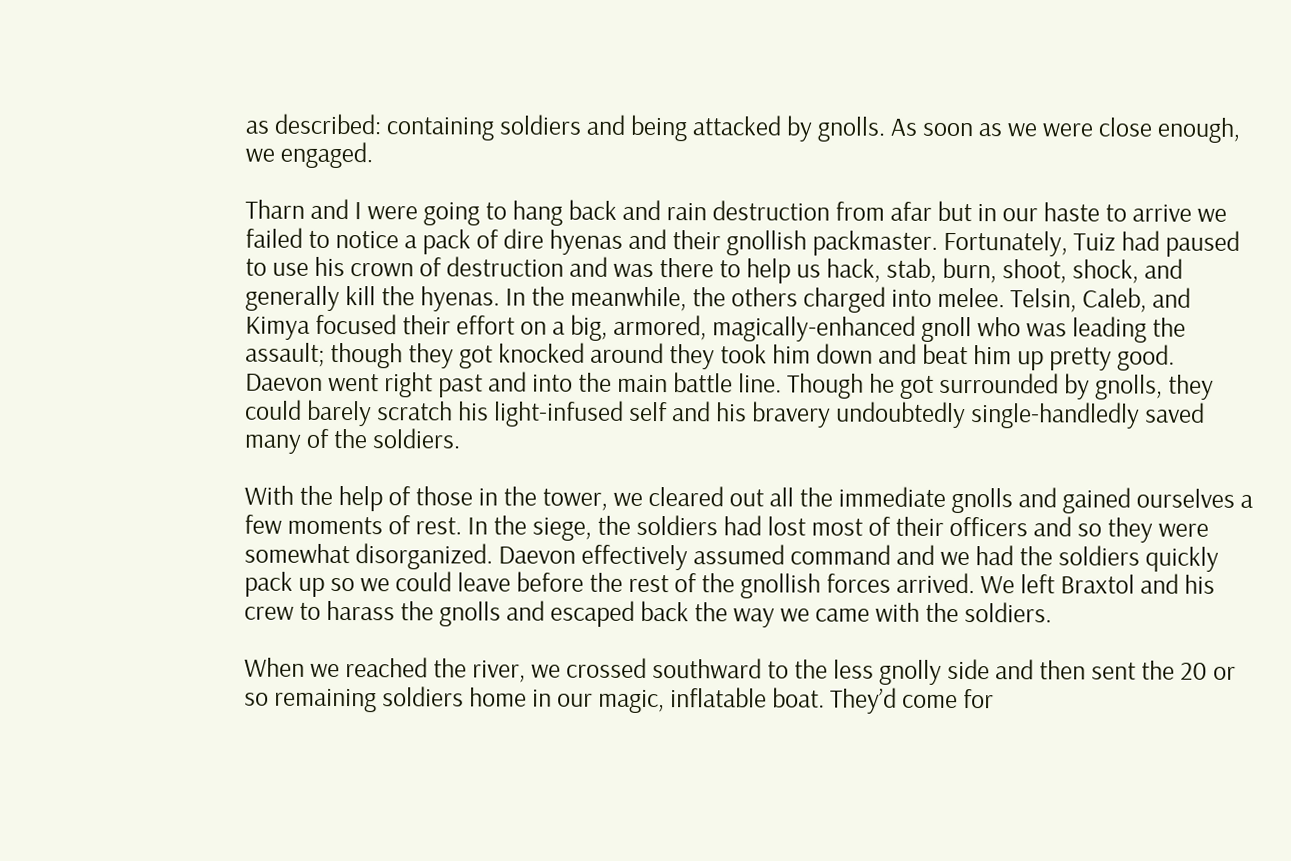as described: containing soldiers and being attacked by gnolls. As soon as we were close enough, we engaged.

Tharn and I were going to hang back and rain destruction from afar but in our haste to arrive we failed to notice a pack of dire hyenas and their gnollish packmaster. Fortunately, Tuiz had paused to use his crown of destruction and was there to help us hack, stab, burn, shoot, shock, and generally kill the hyenas. In the meanwhile, the others charged into melee. Telsin, Caleb, and Kimya focused their effort on a big, armored, magically-enhanced gnoll who was leading the assault; though they got knocked around they took him down and beat him up pretty good. Daevon went right past and into the main battle line. Though he got surrounded by gnolls, they could barely scratch his light-infused self and his bravery undoubtedly single-handledly saved many of the soldiers.

With the help of those in the tower, we cleared out all the immediate gnolls and gained ourselves a few moments of rest. In the siege, the soldiers had lost most of their officers and so they were somewhat disorganized. Daevon effectively assumed command and we had the soldiers quickly pack up so we could leave before the rest of the gnollish forces arrived. We left Braxtol and his crew to harass the gnolls and escaped back the way we came with the soldiers.

When we reached the river, we crossed southward to the less gnolly side and then sent the 20 or so remaining soldiers home in our magic, inflatable boat. They’d come for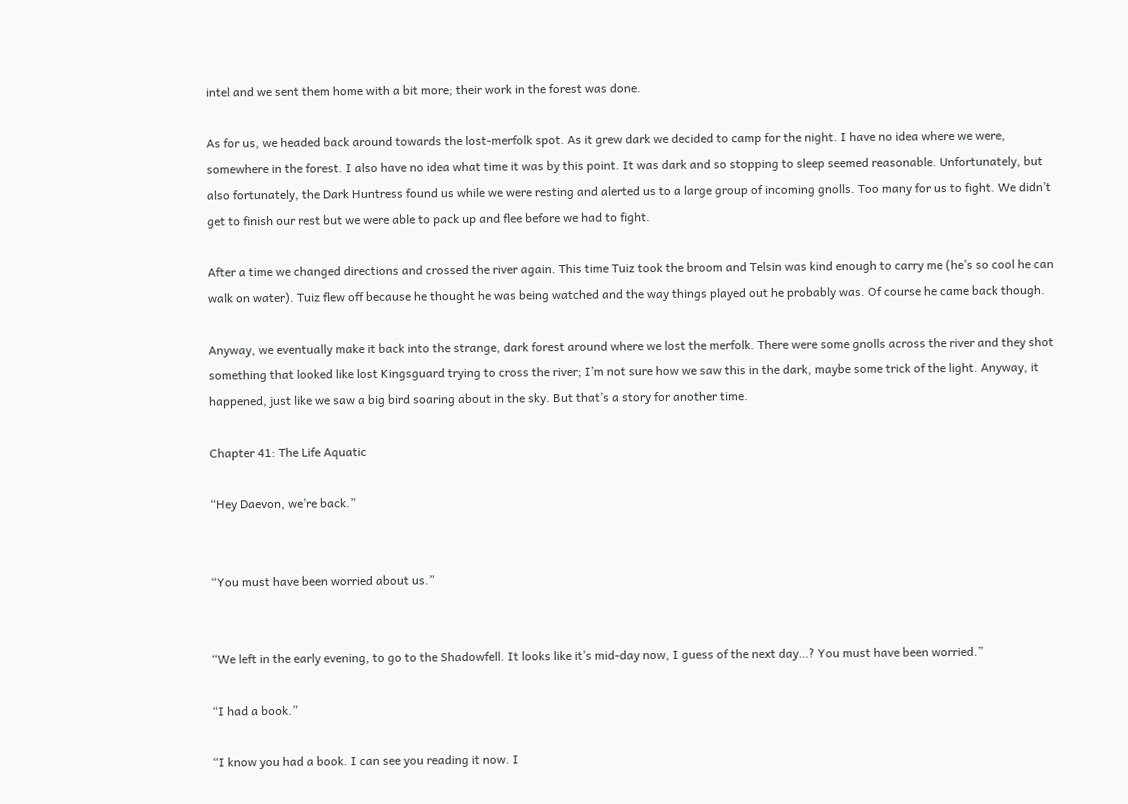intel and we sent them home with a bit more; their work in the forest was done.

As for us, we headed back around towards the lost-merfolk spot. As it grew dark we decided to camp for the night. I have no idea where we were, somewhere in the forest. I also have no idea what time it was by this point. It was dark and so stopping to sleep seemed reasonable. Unfortunately, but also fortunately, the Dark Huntress found us while we were resting and alerted us to a large group of incoming gnolls. Too many for us to fight. We didn’t get to finish our rest but we were able to pack up and flee before we had to fight.

After a time we changed directions and crossed the river again. This time Tuiz took the broom and Telsin was kind enough to carry me (he’s so cool he can walk on water). Tuiz flew off because he thought he was being watched and the way things played out he probably was. Of course he came back though.

Anyway, we eventually make it back into the strange, dark forest around where we lost the merfolk. There were some gnolls across the river and they shot something that looked like lost Kingsguard trying to cross the river; I’m not sure how we saw this in the dark, maybe some trick of the light. Anyway, it happened, just like we saw a big bird soaring about in the sky. But that’s a story for another time.

Chapter 41: The Life Aquatic

“Hey Daevon, we’re back.”


“You must have been worried about us.”


“We left in the early evening, to go to the Shadowfell. It looks like it’s mid-day now, I guess of the next day…? You must have been worried.”

“I had a book.”

“I know you had a book. I can see you reading it now. I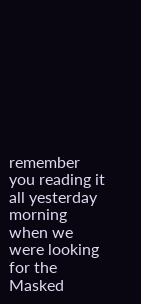remember you reading it all yesterday morning when we were looking for the Masked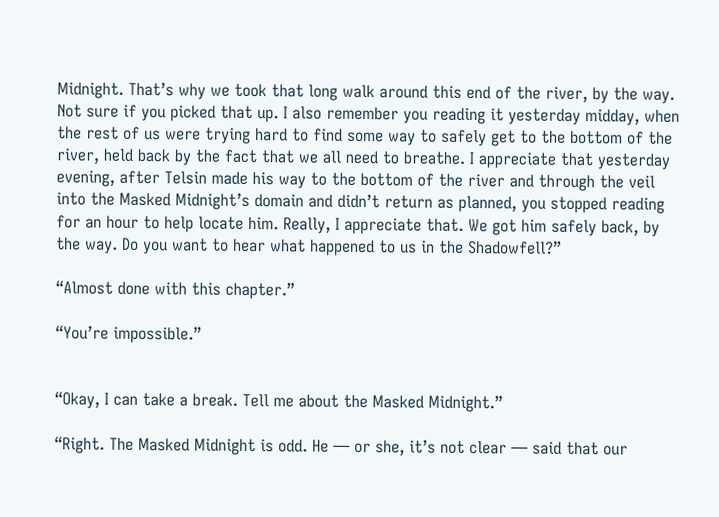Midnight. That’s why we took that long walk around this end of the river, by the way. Not sure if you picked that up. I also remember you reading it yesterday midday, when the rest of us were trying hard to find some way to safely get to the bottom of the river, held back by the fact that we all need to breathe. I appreciate that yesterday evening, after Telsin made his way to the bottom of the river and through the veil into the Masked Midnight’s domain and didn’t return as planned, you stopped reading for an hour to help locate him. Really, I appreciate that. We got him safely back, by the way. Do you want to hear what happened to us in the Shadowfell?”

“Almost done with this chapter.”

“You’re impossible.”


“Okay, I can take a break. Tell me about the Masked Midnight.”

“Right. The Masked Midnight is odd. He — or she, it’s not clear — said that our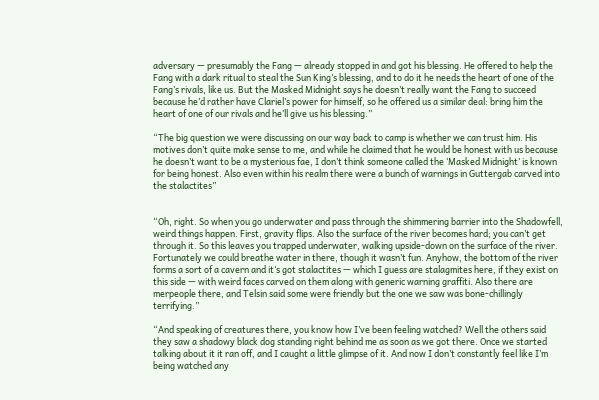adversary — presumably the Fang — already stopped in and got his blessing. He offered to help the Fang with a dark ritual to steal the Sun King’s blessing, and to do it he needs the heart of one of the Fang’s rivals, like us. But the Masked Midnight says he doesn’t really want the Fang to succeed because he’d rather have Clariel’s power for himself, so he offered us a similar deal: bring him the heart of one of our rivals and he’ll give us his blessing.”

“The big question we were discussing on our way back to camp is whether we can trust him. His motives don’t quite make sense to me, and while he claimed that he would be honest with us because he doesn’t want to be a mysterious fae, I don’t think someone called the ‘Masked Midnight’ is known for being honest. Also even within his realm there were a bunch of warnings in Guttergab carved into the stalactites”


“Oh, right. So when you go underwater and pass through the shimmering barrier into the Shadowfell, weird things happen. First, gravity flips. Also the surface of the river becomes hard; you can’t get through it. So this leaves you trapped underwater, walking upside-down on the surface of the river. Fortunately we could breathe water in there, though it wasn’t fun. Anyhow, the bottom of the river forms a sort of a cavern and it’s got stalactites — which I guess are stalagmites here, if they exist on this side — with weird faces carved on them along with generic warning graffiti. Also there are merpeople there, and Telsin said some were friendly but the one we saw was bone-chillingly terrifying.”

“And speaking of creatures there, you know how I’ve been feeling watched? Well the others said they saw a shadowy black dog standing right behind me as soon as we got there. Once we started talking about it it ran off, and I caught a little glimpse of it. And now I don’t constantly feel like I’m being watched any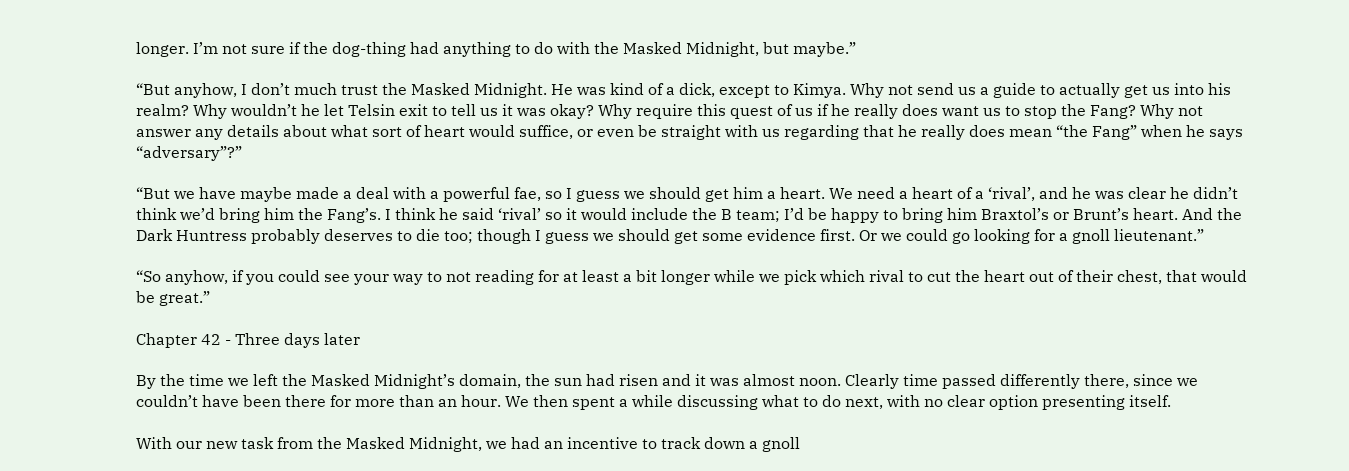longer. I’m not sure if the dog-thing had anything to do with the Masked Midnight, but maybe.”

“But anyhow, I don’t much trust the Masked Midnight. He was kind of a dick, except to Kimya. Why not send us a guide to actually get us into his realm? Why wouldn’t he let Telsin exit to tell us it was okay? Why require this quest of us if he really does want us to stop the Fang? Why not answer any details about what sort of heart would suffice, or even be straight with us regarding that he really does mean “the Fang” when he says “adversary”?”

“But we have maybe made a deal with a powerful fae, so I guess we should get him a heart. We need a heart of a ‘rival’, and he was clear he didn’t think we’d bring him the Fang’s. I think he said ‘rival’ so it would include the B team; I’d be happy to bring him Braxtol’s or Brunt’s heart. And the Dark Huntress probably deserves to die too; though I guess we should get some evidence first. Or we could go looking for a gnoll lieutenant.”

“So anyhow, if you could see your way to not reading for at least a bit longer while we pick which rival to cut the heart out of their chest, that would be great.”

Chapter 42 - Three days later

By the time we left the Masked Midnight’s domain, the sun had risen and it was almost noon. Clearly time passed differently there, since we couldn’t have been there for more than an hour. We then spent a while discussing what to do next, with no clear option presenting itself.

With our new task from the Masked Midnight, we had an incentive to track down a gnoll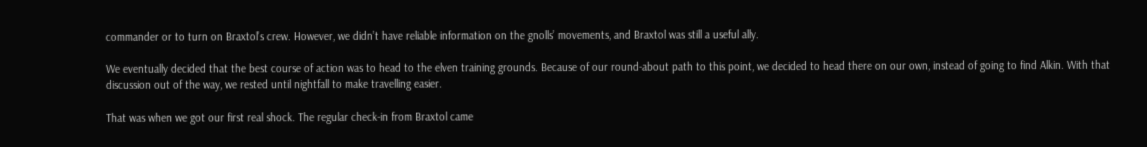commander or to turn on Braxtol’s crew. However, we didn’t have reliable information on the gnolls’ movements, and Braxtol was still a useful ally.

We eventually decided that the best course of action was to head to the elven training grounds. Because of our round-about path to this point, we decided to head there on our own, instead of going to find Alkin. With that discussion out of the way, we rested until nightfall to make travelling easier.

That was when we got our first real shock. The regular check-in from Braxtol came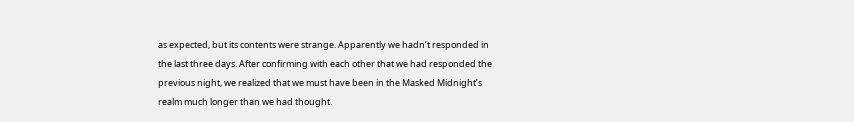as expected, but its contents were strange. Apparently we hadn’t responded in the last three days. After confirming with each other that we had responded the previous night, we realized that we must have been in the Masked Midnight’s realm much longer than we had thought.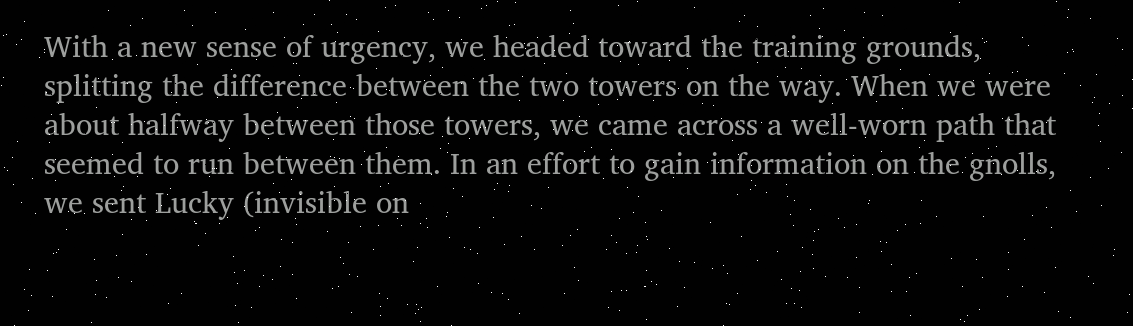With a new sense of urgency, we headed toward the training grounds, splitting the difference between the two towers on the way. When we were about halfway between those towers, we came across a well-worn path that seemed to run between them. In an effort to gain information on the gnolls, we sent Lucky (invisible on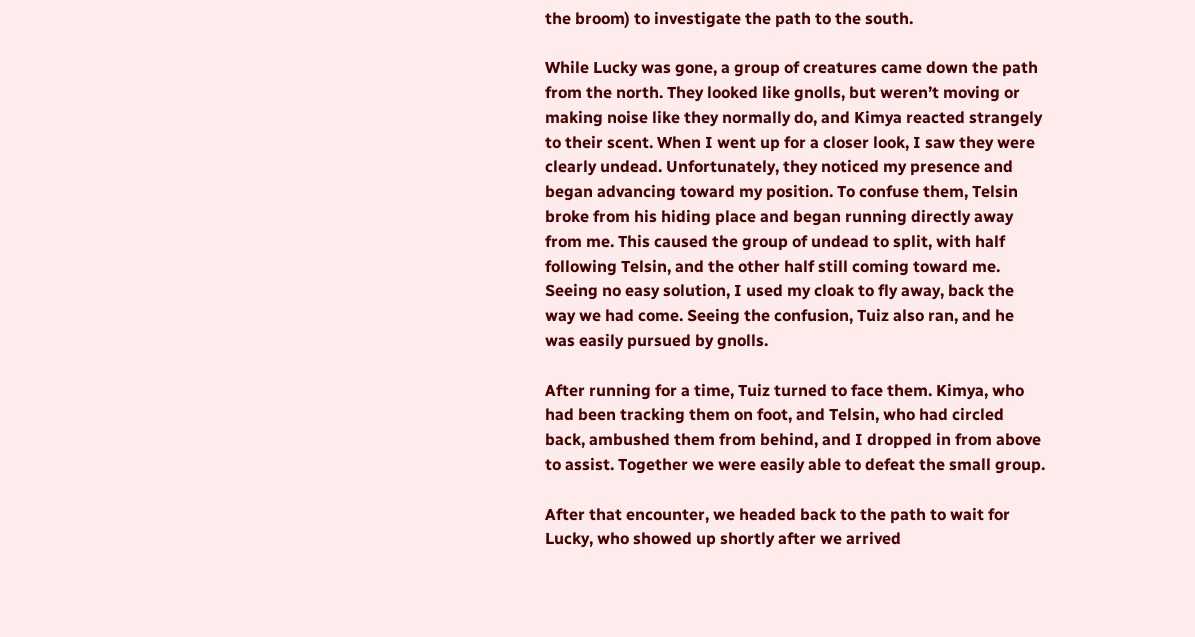the broom) to investigate the path to the south.

While Lucky was gone, a group of creatures came down the path from the north. They looked like gnolls, but weren’t moving or making noise like they normally do, and Kimya reacted strangely to their scent. When I went up for a closer look, I saw they were clearly undead. Unfortunately, they noticed my presence and began advancing toward my position. To confuse them, Telsin broke from his hiding place and began running directly away from me. This caused the group of undead to split, with half following Telsin, and the other half still coming toward me. Seeing no easy solution, I used my cloak to fly away, back the way we had come. Seeing the confusion, Tuiz also ran, and he was easily pursued by gnolls.

After running for a time, Tuiz turned to face them. Kimya, who had been tracking them on foot, and Telsin, who had circled back, ambushed them from behind, and I dropped in from above to assist. Together we were easily able to defeat the small group.

After that encounter, we headed back to the path to wait for Lucky, who showed up shortly after we arrived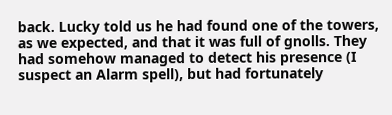back. Lucky told us he had found one of the towers, as we expected, and that it was full of gnolls. They had somehow managed to detect his presence (I suspect an Alarm spell), but had fortunately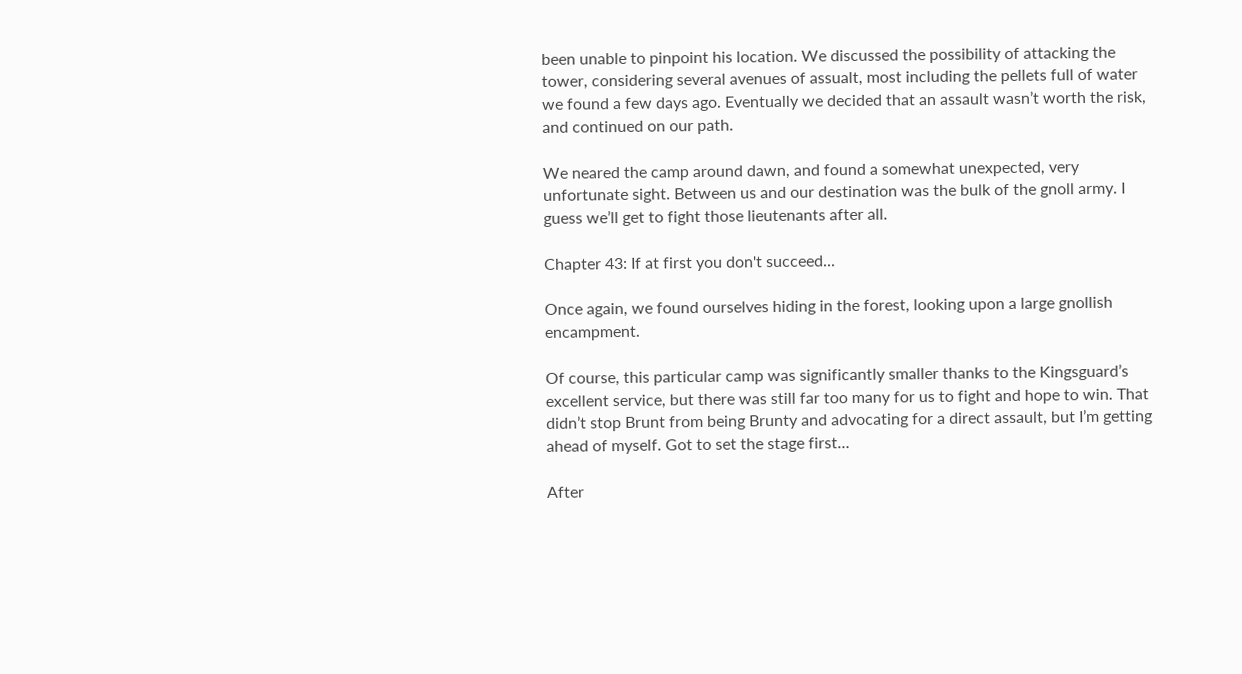been unable to pinpoint his location. We discussed the possibility of attacking the tower, considering several avenues of assualt, most including the pellets full of water we found a few days ago. Eventually we decided that an assault wasn’t worth the risk, and continued on our path.

We neared the camp around dawn, and found a somewhat unexpected, very unfortunate sight. Between us and our destination was the bulk of the gnoll army. I guess we’ll get to fight those lieutenants after all.

Chapter 43: If at first you don't succeed...

Once again, we found ourselves hiding in the forest, looking upon a large gnollish encampment.

Of course, this particular camp was significantly smaller thanks to the Kingsguard’s excellent service, but there was still far too many for us to fight and hope to win. That didn’t stop Brunt from being Brunty and advocating for a direct assault, but I’m getting ahead of myself. Got to set the stage first…

After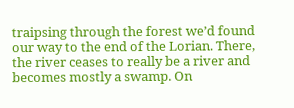traipsing through the forest we’d found our way to the end of the Lorian. There, the river ceases to really be a river and becomes mostly a swamp. On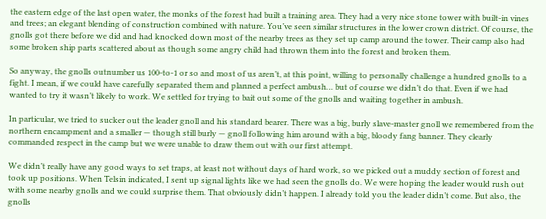the eastern edge of the last open water, the monks of the forest had built a training area. They had a very nice stone tower with built-in vines and trees; an elegant blending of construction combined with nature. You’ve seen similar structures in the lower crown district. Of course, the gnolls got there before we did and had knocked down most of the nearby trees as they set up camp around the tower. Their camp also had some broken ship parts scattered about as though some angry child had thrown them into the forest and broken them.

So anyway, the gnolls outnumber us 100-to-1 or so and most of us aren’t, at this point, willing to personally challenge a hundred gnolls to a fight. I mean, if we could have carefully separated them and planned a perfect ambush… but of course we didn’t do that. Even if we had wanted to try it wasn’t likely to work. We settled for trying to bait out some of the gnolls and waiting together in ambush.

In particular, we tried to sucker out the leader gnoll and his standard bearer. There was a big, burly slave-master gnoll we remembered from the northern encampment and a smaller — though still burly — gnoll following him around with a big, bloody fang banner. They clearly commanded respect in the camp but we were unable to draw them out with our first attempt.

We didn’t really have any good ways to set traps, at least not without days of hard work, so we picked out a muddy section of forest and took up positions. When Telsin indicated, I sent up signal lights like we had seen the gnolls do. We were hoping the leader would rush out with some nearby gnolls and we could surprise them. That obviously didn’t happen. I already told you the leader didn’t come. But also, the gnolls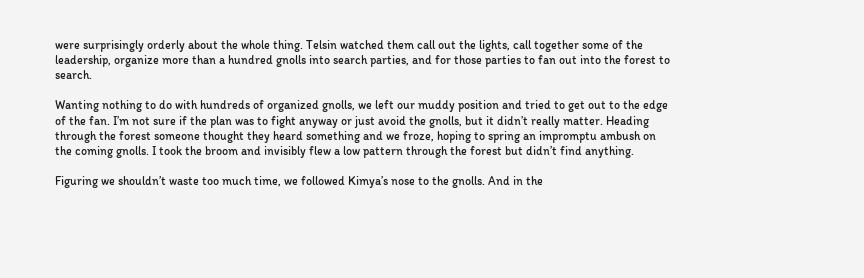were surprisingly orderly about the whole thing. Telsin watched them call out the lights, call together some of the leadership, organize more than a hundred gnolls into search parties, and for those parties to fan out into the forest to search.

Wanting nothing to do with hundreds of organized gnolls, we left our muddy position and tried to get out to the edge of the fan. I’m not sure if the plan was to fight anyway or just avoid the gnolls, but it didn’t really matter. Heading through the forest someone thought they heard something and we froze, hoping to spring an impromptu ambush on the coming gnolls. I took the broom and invisibly flew a low pattern through the forest but didn’t find anything.

Figuring we shouldn’t waste too much time, we followed Kimya’s nose to the gnolls. And in the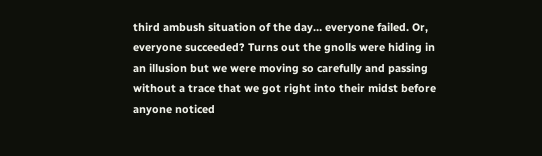third ambush situation of the day… everyone failed. Or, everyone succeeded? Turns out the gnolls were hiding in an illusion but we were moving so carefully and passing without a trace that we got right into their midst before anyone noticed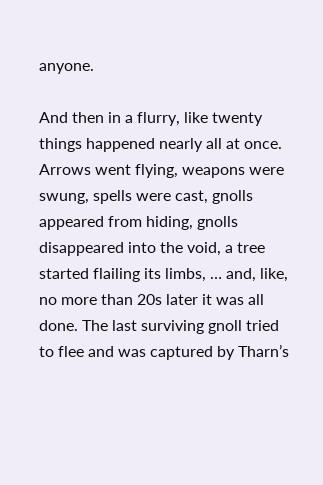anyone.

And then in a flurry, like twenty things happened nearly all at once. Arrows went flying, weapons were swung, spells were cast, gnolls appeared from hiding, gnolls disappeared into the void, a tree started flailing its limbs, … and, like, no more than 20s later it was all done. The last surviving gnoll tried to flee and was captured by Tharn’s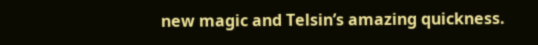new magic and Telsin’s amazing quickness.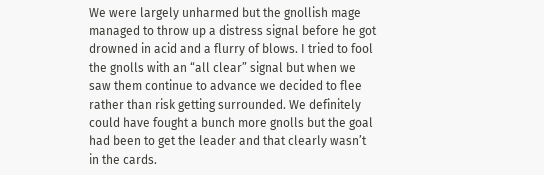We were largely unharmed but the gnollish mage managed to throw up a distress signal before he got drowned in acid and a flurry of blows. I tried to fool the gnolls with an “all clear” signal but when we saw them continue to advance we decided to flee rather than risk getting surrounded. We definitely could have fought a bunch more gnolls but the goal had been to get the leader and that clearly wasn’t in the cards.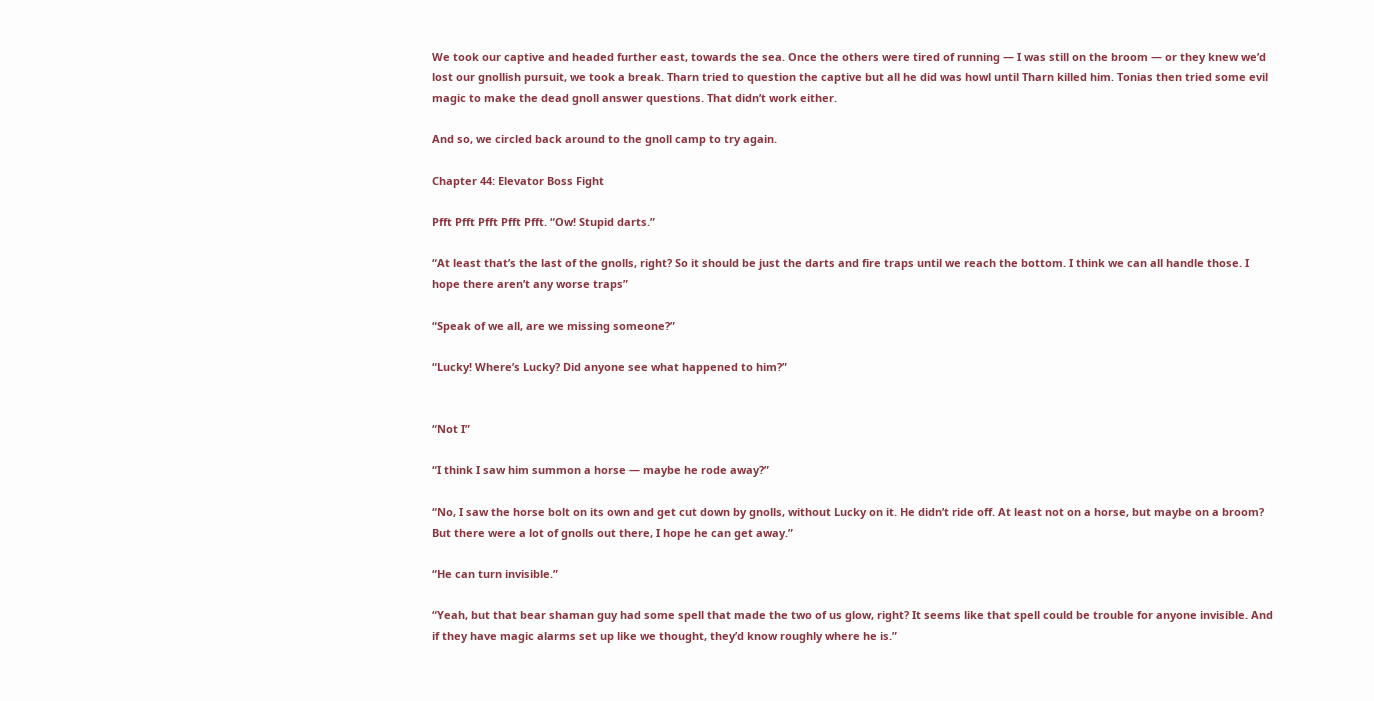We took our captive and headed further east, towards the sea. Once the others were tired of running — I was still on the broom — or they knew we’d lost our gnollish pursuit, we took a break. Tharn tried to question the captive but all he did was howl until Tharn killed him. Tonias then tried some evil magic to make the dead gnoll answer questions. That didn’t work either.

And so, we circled back around to the gnoll camp to try again.

Chapter 44: Elevator Boss Fight

Pfft Pfft Pfft Pfft Pfft. “Ow! Stupid darts.”

“At least that’s the last of the gnolls, right? So it should be just the darts and fire traps until we reach the bottom. I think we can all handle those. I hope there aren’t any worse traps”

“Speak of we all, are we missing someone?”

“Lucky! Where’s Lucky? Did anyone see what happened to him?”


“Not I”

“I think I saw him summon a horse — maybe he rode away?”

“No, I saw the horse bolt on its own and get cut down by gnolls, without Lucky on it. He didn’t ride off. At least not on a horse, but maybe on a broom? But there were a lot of gnolls out there, I hope he can get away.”

“He can turn invisible.”

“Yeah, but that bear shaman guy had some spell that made the two of us glow, right? It seems like that spell could be trouble for anyone invisible. And if they have magic alarms set up like we thought, they’d know roughly where he is.”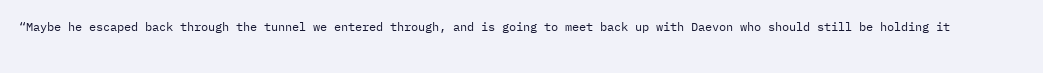“Maybe he escaped back through the tunnel we entered through, and is going to meet back up with Daevon who should still be holding it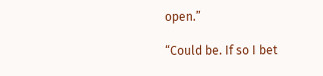open.”

“Could be. If so I bet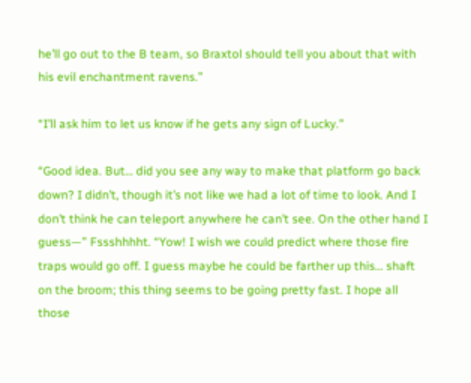he’ll go out to the B team, so Braxtol should tell you about that with his evil enchantment ravens.”

“I’ll ask him to let us know if he gets any sign of Lucky.”

“Good idea. But… did you see any way to make that platform go back down? I didn’t, though it’s not like we had a lot of time to look. And I don’t think he can teleport anywhere he can’t see. On the other hand I guess—” Fssshhhht. “Yow! I wish we could predict where those fire traps would go off. I guess maybe he could be farther up this… shaft on the broom; this thing seems to be going pretty fast. I hope all those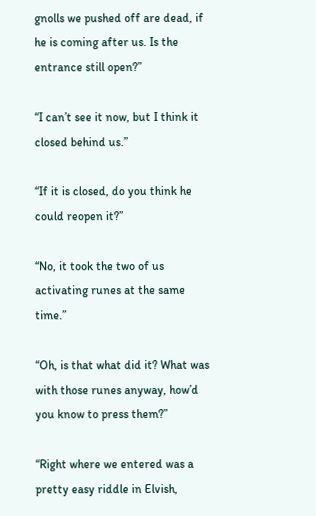gnolls we pushed off are dead, if he is coming after us. Is the entrance still open?”

“I can’t see it now, but I think it closed behind us.”

“If it is closed, do you think he could reopen it?”

“No, it took the two of us activating runes at the same time.”

“Oh, is that what did it? What was with those runes anyway, how’d you know to press them?”

“Right where we entered was a pretty easy riddle in Elvish,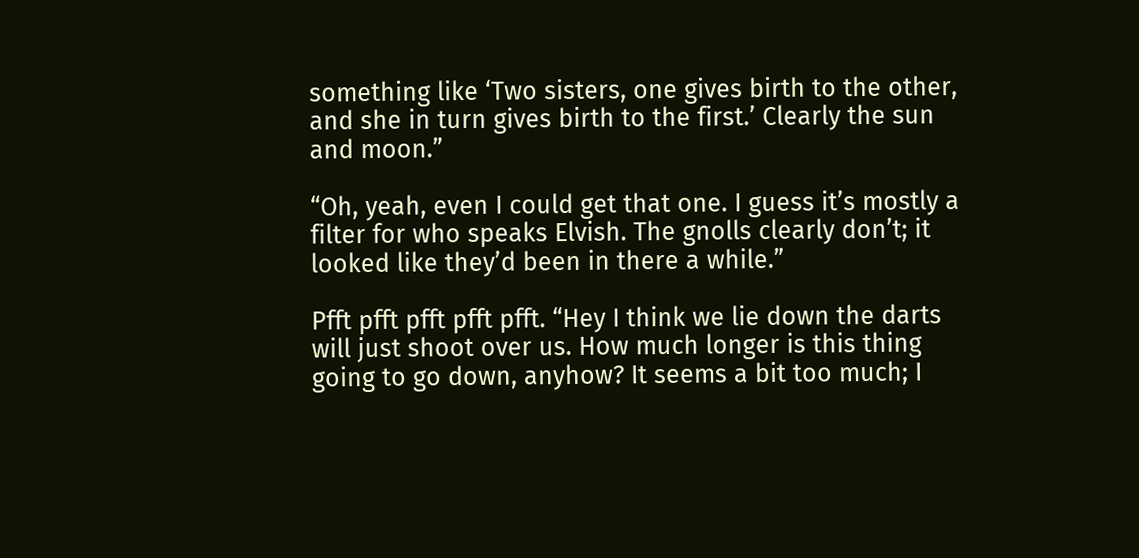something like ‘Two sisters, one gives birth to the other, and she in turn gives birth to the first.’ Clearly the sun and moon.”

“Oh, yeah, even I could get that one. I guess it’s mostly a filter for who speaks Elvish. The gnolls clearly don’t; it looked like they’d been in there a while.”

Pfft pfft pfft pfft pfft. “Hey I think we lie down the darts will just shoot over us. How much longer is this thing going to go down, anyhow? It seems a bit too much; I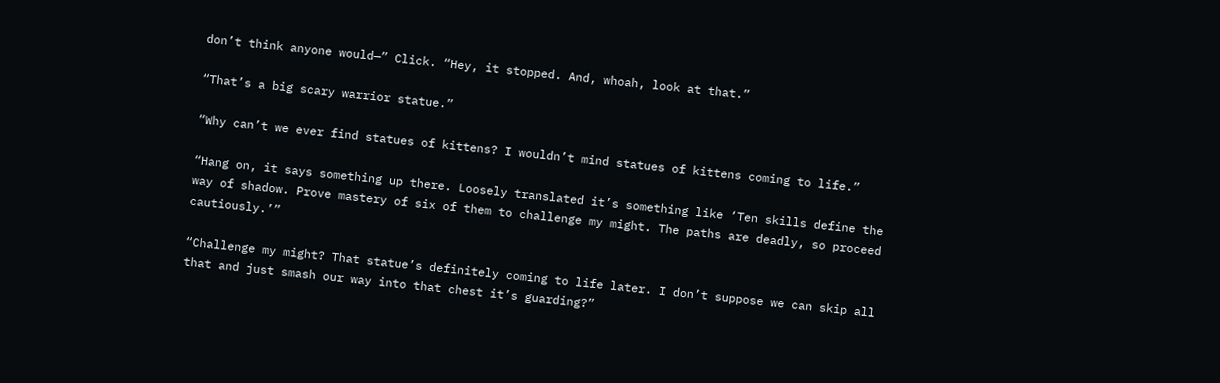don’t think anyone would—” Click. “Hey, it stopped. And, whoah, look at that.”

“That’s a big scary warrior statue.”

“Why can’t we ever find statues of kittens? I wouldn’t mind statues of kittens coming to life.”

“Hang on, it says something up there. Loosely translated it’s something like ‘Ten skills define the way of shadow. Prove mastery of six of them to challenge my might. The paths are deadly, so proceed cautiously.’”

“Challenge my might? That statue’s definitely coming to life later. I don’t suppose we can skip all that and just smash our way into that chest it’s guarding?”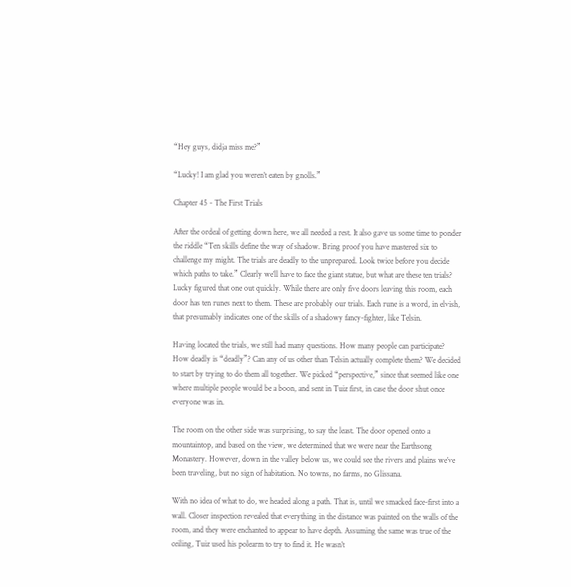“Hey guys, didja miss me?”

“Lucky! I am glad you weren’t eaten by gnolls.”

Chapter 45 - The First Trials

After the ordeal of getting down here, we all needed a rest. It also gave us some time to ponder the riddle “Ten skills define the way of shadow. Bring proof you have mastered six to challenge my might. The trials are deadly to the unprepared. Look twice before you decide which paths to take.” Clearly we’ll have to face the giant statue, but what are these ten trials? Lucky figured that one out quickly. While there are only five doors leaving this room, each door has ten runes next to them. These are probably our trials. Each rune is a word, in elvish, that presumably indicates one of the skills of a shadowy fancy-fighter, like Telsin.

Having located the trials, we still had many questions. How many people can participate? How deadly is “deadly”? Can any of us other than Telsin actually complete them? We decided to start by trying to do them all together. We picked “perspective,” since that seemed like one where multiple people would be a boon, and sent in Tuiz first, in case the door shut once everyone was in.

The room on the other side was surprising, to say the least. The door opened onto a mountaintop, and based on the view, we determined that we were near the Earthsong Monastery. However, down in the valley below us, we could see the rivers and plains we’ve been traveling, but no sign of habitation. No towns, no farms, no Glissana.

With no idea of what to do, we headed along a path. That is, until we smacked face-first into a wall. Closer inspection revealed that everything in the distance was painted on the walls of the room, and they were enchanted to appear to have depth. Assuming the same was true of the ceiling, Tuiz used his polearm to try to find it. He wasn’t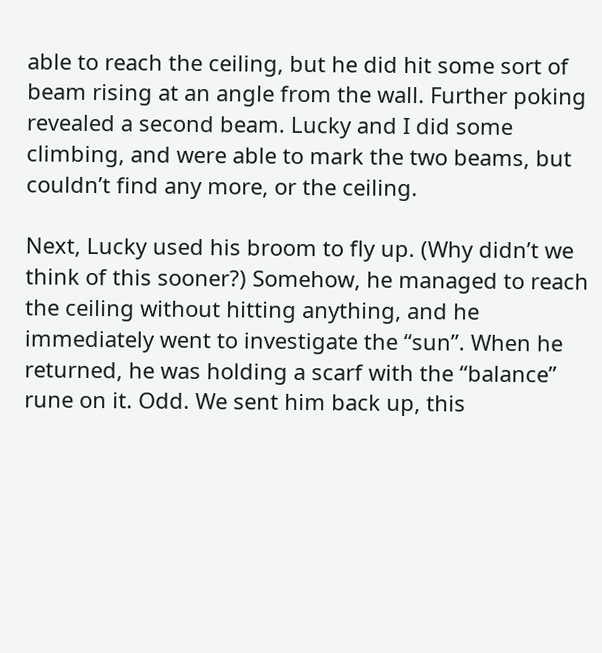able to reach the ceiling, but he did hit some sort of beam rising at an angle from the wall. Further poking revealed a second beam. Lucky and I did some climbing, and were able to mark the two beams, but couldn’t find any more, or the ceiling.

Next, Lucky used his broom to fly up. (Why didn’t we think of this sooner?) Somehow, he managed to reach the ceiling without hitting anything, and he immediately went to investigate the “sun”. When he returned, he was holding a scarf with the “balance” rune on it. Odd. We sent him back up, this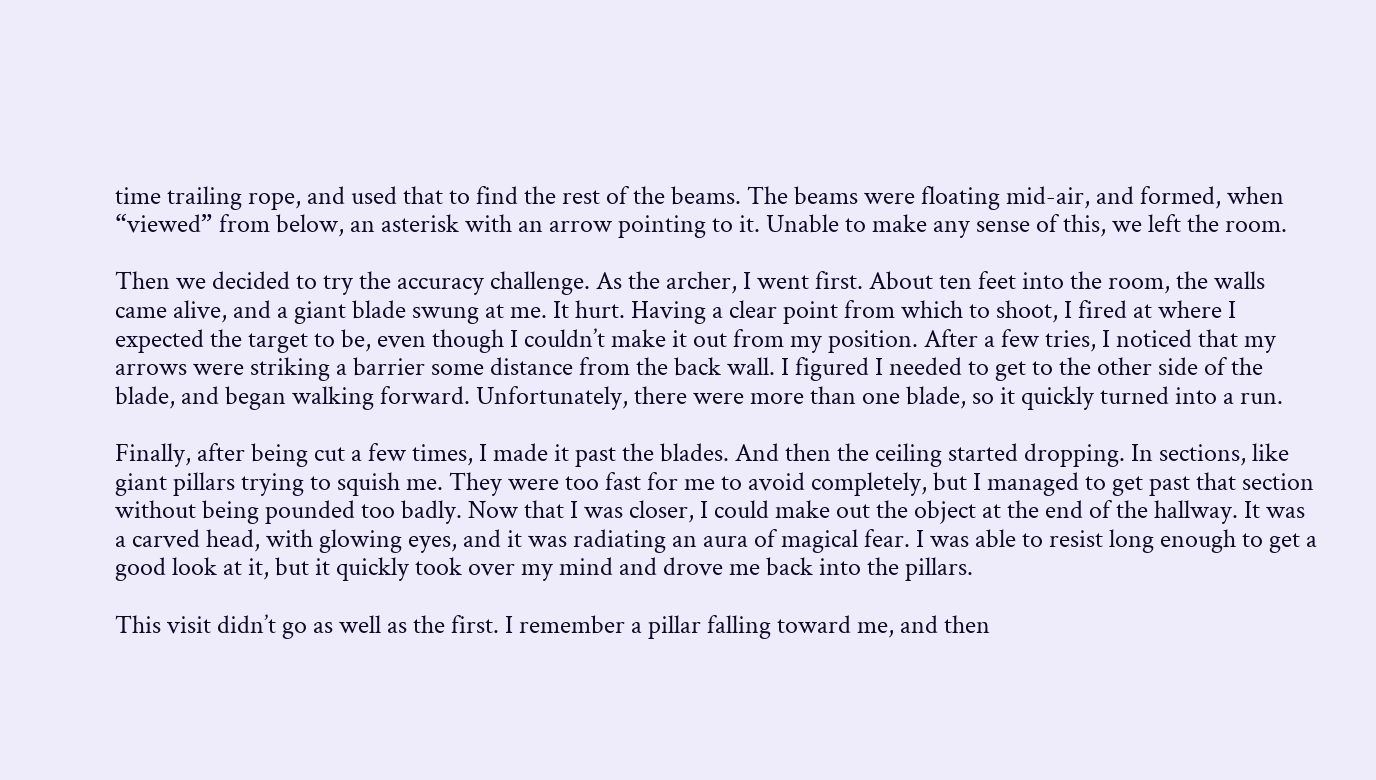time trailing rope, and used that to find the rest of the beams. The beams were floating mid-air, and formed, when “viewed” from below, an asterisk with an arrow pointing to it. Unable to make any sense of this, we left the room.

Then we decided to try the accuracy challenge. As the archer, I went first. About ten feet into the room, the walls came alive, and a giant blade swung at me. It hurt. Having a clear point from which to shoot, I fired at where I expected the target to be, even though I couldn’t make it out from my position. After a few tries, I noticed that my arrows were striking a barrier some distance from the back wall. I figured I needed to get to the other side of the blade, and began walking forward. Unfortunately, there were more than one blade, so it quickly turned into a run.

Finally, after being cut a few times, I made it past the blades. And then the ceiling started dropping. In sections, like giant pillars trying to squish me. They were too fast for me to avoid completely, but I managed to get past that section without being pounded too badly. Now that I was closer, I could make out the object at the end of the hallway. It was a carved head, with glowing eyes, and it was radiating an aura of magical fear. I was able to resist long enough to get a good look at it, but it quickly took over my mind and drove me back into the pillars.

This visit didn’t go as well as the first. I remember a pillar falling toward me, and then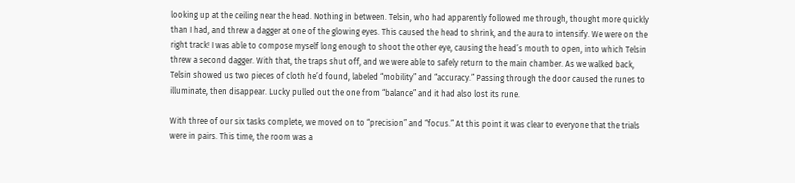looking up at the ceiling near the head. Nothing in between. Telsin, who had apparently followed me through, thought more quickly than I had, and threw a dagger at one of the glowing eyes. This caused the head to shrink, and the aura to intensify. We were on the right track! I was able to compose myself long enough to shoot the other eye, causing the head’s mouth to open, into which Telsin threw a second dagger. With that, the traps shut off, and we were able to safely return to the main chamber. As we walked back, Telsin showed us two pieces of cloth he’d found, labeled “mobility” and “accuracy.” Passing through the door caused the runes to illuminate, then disappear. Lucky pulled out the one from “balance” and it had also lost its rune.

With three of our six tasks complete, we moved on to “precision” and “focus.” At this point it was clear to everyone that the trials were in pairs. This time, the room was a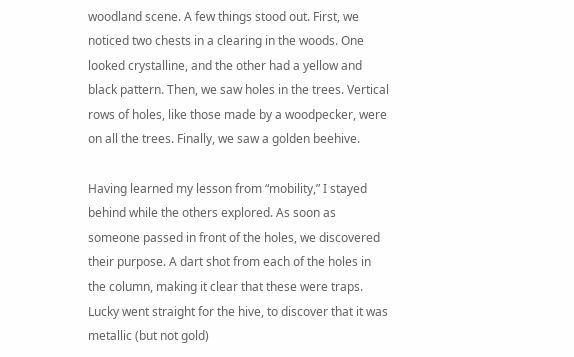woodland scene. A few things stood out. First, we noticed two chests in a clearing in the woods. One looked crystalline, and the other had a yellow and black pattern. Then, we saw holes in the trees. Vertical rows of holes, like those made by a woodpecker, were on all the trees. Finally, we saw a golden beehive.

Having learned my lesson from “mobility,” I stayed behind while the others explored. As soon as someone passed in front of the holes, we discovered their purpose. A dart shot from each of the holes in the column, making it clear that these were traps. Lucky went straight for the hive, to discover that it was metallic (but not gold)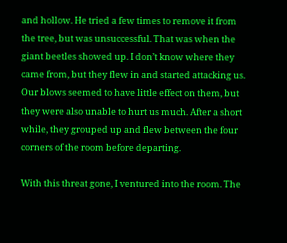and hollow. He tried a few times to remove it from the tree, but was unsuccessful. That was when the giant beetles showed up. I don’t know where they came from, but they flew in and started attacking us. Our blows seemed to have little effect on them, but they were also unable to hurt us much. After a short while, they grouped up and flew between the four corners of the room before departing.

With this threat gone, I ventured into the room. The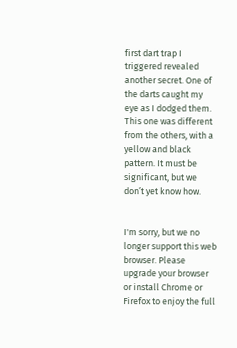first dart trap I triggered revealed another secret. One of the darts caught my eye as I dodged them. This one was different from the others, with a yellow and black pattern. It must be significant, but we don’t yet know how.


I'm sorry, but we no longer support this web browser. Please upgrade your browser or install Chrome or Firefox to enjoy the full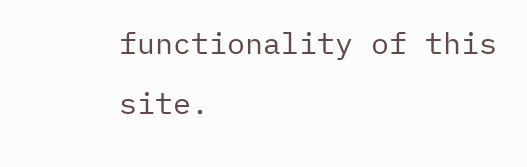functionality of this site.